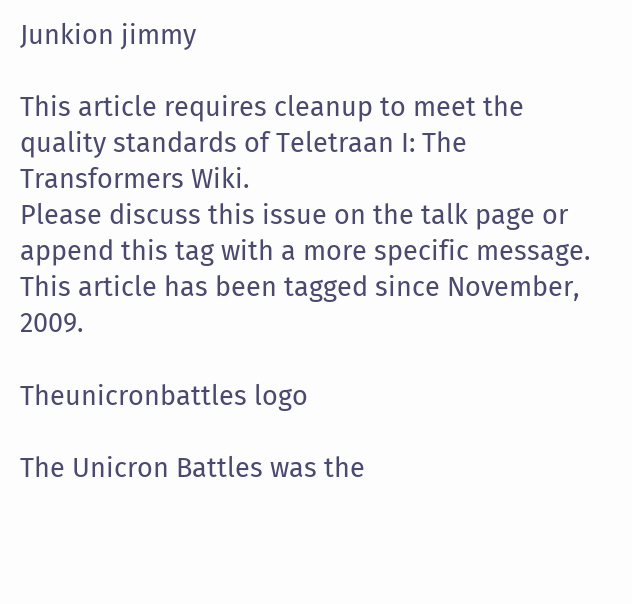Junkion jimmy

This article requires cleanup to meet the quality standards of Teletraan I: The Transformers Wiki.
Please discuss this issue on the talk page or append this tag with a more specific message.
This article has been tagged since November, 2009.

Theunicronbattles logo

The Unicron Battles was the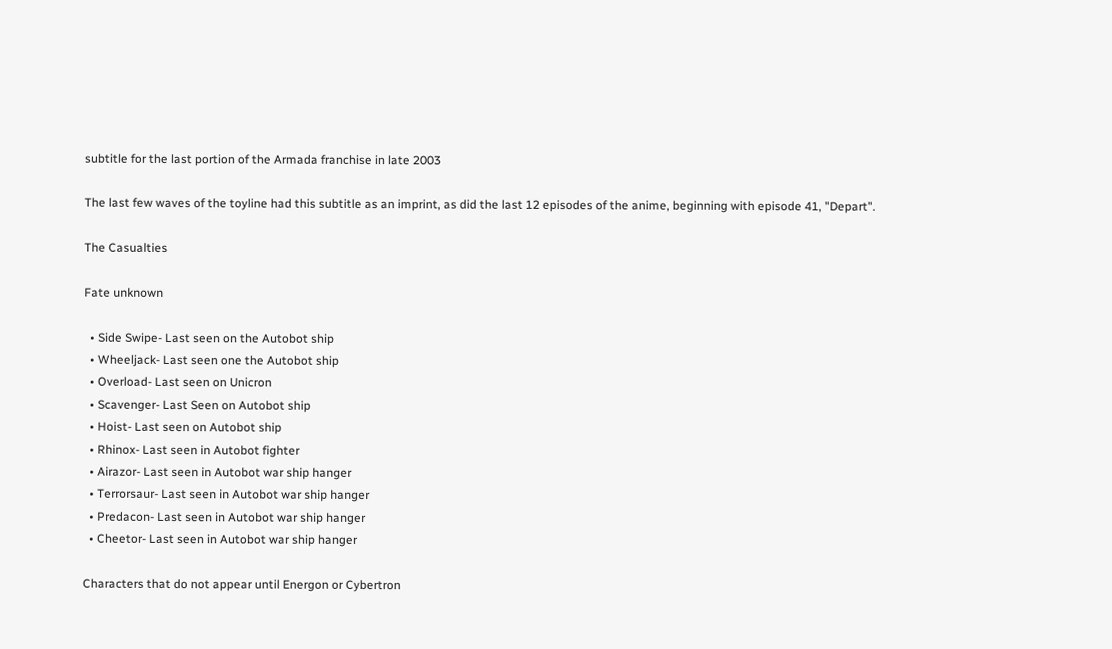subtitle for the last portion of the Armada franchise in late 2003

The last few waves of the toyline had this subtitle as an imprint, as did the last 12 episodes of the anime, beginning with episode 41, "Depart".

The Casualties

Fate unknown

  • Side Swipe- Last seen on the Autobot ship
  • Wheeljack- Last seen one the Autobot ship
  • Overload- Last seen on Unicron
  • Scavenger- Last Seen on Autobot ship
  • Hoist- Last seen on Autobot ship
  • Rhinox- Last seen in Autobot fighter
  • Airazor- Last seen in Autobot war ship hanger
  • Terrorsaur- Last seen in Autobot war ship hanger
  • Predacon- Last seen in Autobot war ship hanger
  • Cheetor- Last seen in Autobot war ship hanger

Characters that do not appear until Energon or Cybertron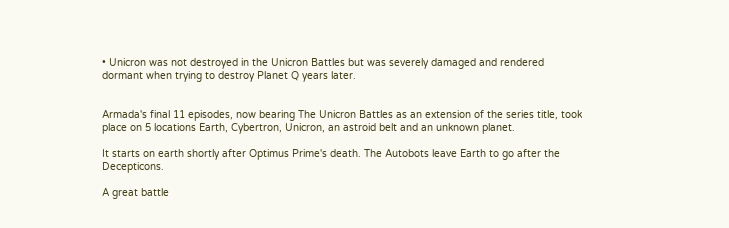• Unicron was not destroyed in the Unicron Battles but was severely damaged and rendered dormant when trying to destroy Planet Q years later.


Armada's final 11 episodes, now bearing The Unicron Battles as an extension of the series title, took place on 5 locations Earth, Cybertron, Unicron, an astroid belt and an unknown planet.

It starts on earth shortly after Optimus Prime's death. The Autobots leave Earth to go after the Decepticons.

A great battle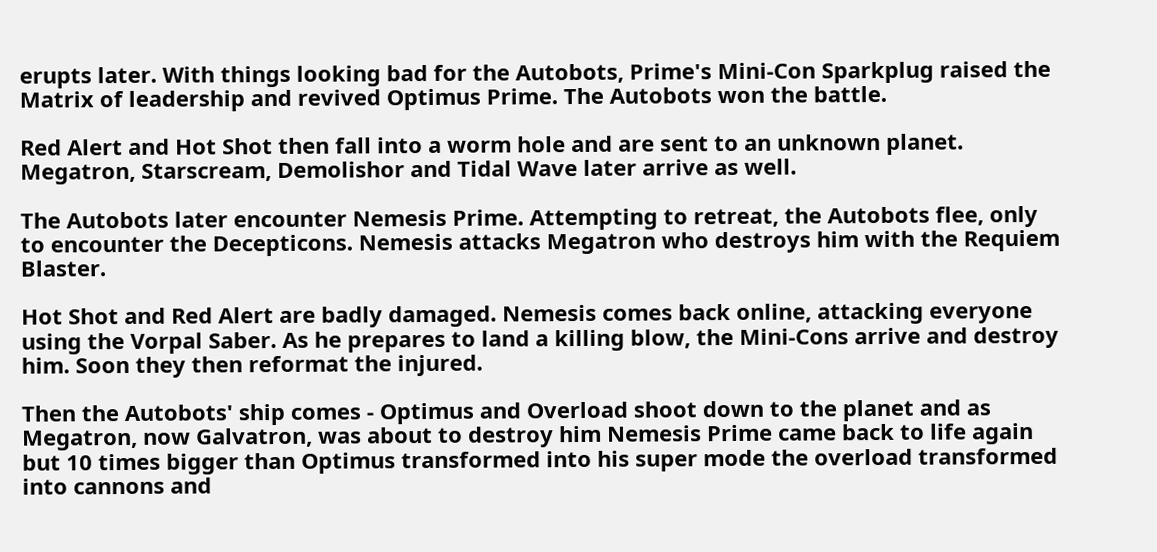erupts later. With things looking bad for the Autobots, Prime's Mini-Con Sparkplug raised the Matrix of leadership and revived Optimus Prime. The Autobots won the battle.

Red Alert and Hot Shot then fall into a worm hole and are sent to an unknown planet. Megatron, Starscream, Demolishor and Tidal Wave later arrive as well.

The Autobots later encounter Nemesis Prime. Attempting to retreat, the Autobots flee, only to encounter the Decepticons. Nemesis attacks Megatron who destroys him with the Requiem Blaster.

Hot Shot and Red Alert are badly damaged. Nemesis comes back online, attacking everyone using the Vorpal Saber. As he prepares to land a killing blow, the Mini-Cons arrive and destroy him. Soon they then reformat the injured.

Then the Autobots' ship comes - Optimus and Overload shoot down to the planet and as Megatron, now Galvatron, was about to destroy him Nemesis Prime came back to life again but 10 times bigger than Optimus transformed into his super mode the overload transformed into cannons and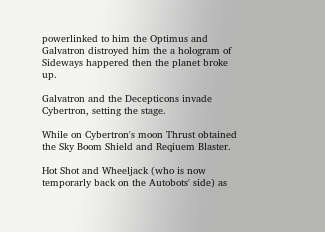powerlinked to him the Optimus and Galvatron distroyed him the a hologram of Sideways happered then the planet broke up.

Galvatron and the Decepticons invade Cybertron, setting the stage.

While on Cybertron's moon Thrust obtained the Sky Boom Shield and Reqiuem Blaster.

Hot Shot and Wheeljack (who is now temporarly back on the Autobots' side) as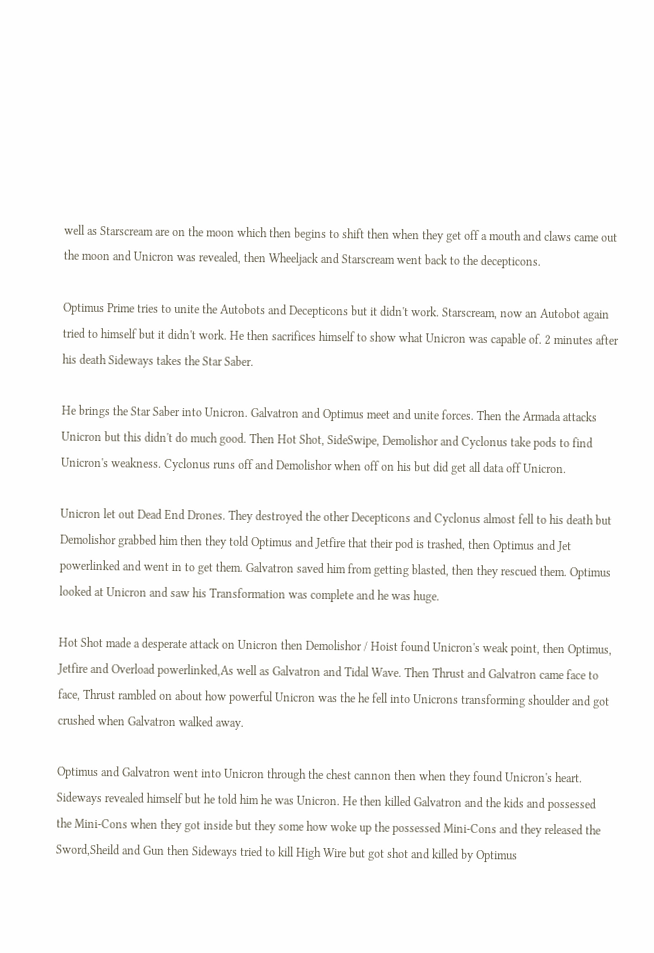well as Starscream are on the moon which then begins to shift then when they get off a mouth and claws came out the moon and Unicron was revealed, then Wheeljack and Starscream went back to the decepticons.

Optimus Prime tries to unite the Autobots and Decepticons but it didn't work. Starscream, now an Autobot again tried to himself but it didn't work. He then sacrifices himself to show what Unicron was capable of. 2 minutes after his death Sideways takes the Star Saber.

He brings the Star Saber into Unicron. Galvatron and Optimus meet and unite forces. Then the Armada attacks Unicron but this didn't do much good. Then Hot Shot, SideSwipe, Demolishor and Cyclonus take pods to find Unicron's weakness. Cyclonus runs off and Demolishor when off on his but did get all data off Unicron.

Unicron let out Dead End Drones. They destroyed the other Decepticons and Cyclonus almost fell to his death but Demolishor grabbed him then they told Optimus and Jetfire that their pod is trashed, then Optimus and Jet powerlinked and went in to get them. Galvatron saved him from getting blasted, then they rescued them. Optimus looked at Unicron and saw his Transformation was complete and he was huge.

Hot Shot made a desperate attack on Unicron then Demolishor / Hoist found Unicron's weak point, then Optimus, Jetfire and Overload powerlinked,As well as Galvatron and Tidal Wave. Then Thrust and Galvatron came face to face, Thrust rambled on about how powerful Unicron was the he fell into Unicrons transforming shoulder and got crushed when Galvatron walked away.

Optimus and Galvatron went into Unicron through the chest cannon then when they found Unicron's heart. Sideways revealed himself but he told him he was Unicron. He then killed Galvatron and the kids and possessed the Mini-Cons when they got inside but they some how woke up the possessed Mini-Cons and they released the Sword,Sheild and Gun then Sideways tried to kill High Wire but got shot and killed by Optimus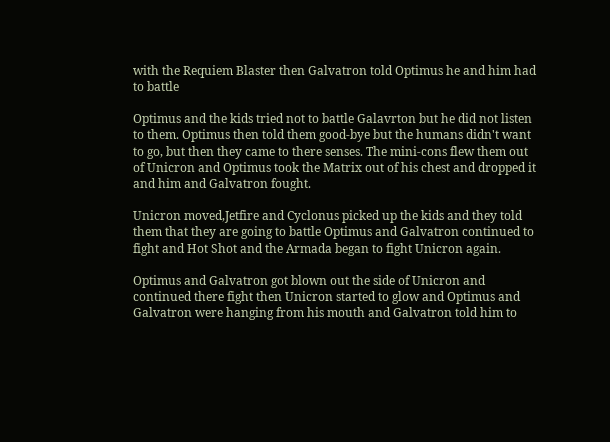with the Requiem Blaster then Galvatron told Optimus he and him had to battle

Optimus and the kids tried not to battle Galavrton but he did not listen to them. Optimus then told them good-bye but the humans didn't want to go, but then they came to there senses. The mini-cons flew them out of Unicron and Optimus took the Matrix out of his chest and dropped it and him and Galvatron fought.

Unicron moved,Jetfire and Cyclonus picked up the kids and they told them that they are going to battle Optimus and Galvatron continued to fight and Hot Shot and the Armada began to fight Unicron again.

Optimus and Galvatron got blown out the side of Unicron and continued there fight then Unicron started to glow and Optimus and Galvatron were hanging from his mouth and Galvatron told him to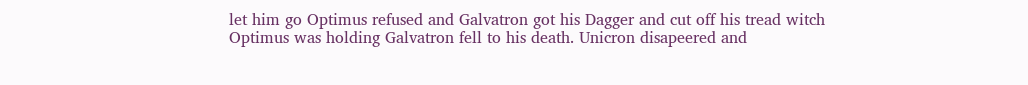let him go Optimus refused and Galvatron got his Dagger and cut off his tread witch Optimus was holding Galvatron fell to his death. Unicron disapeered and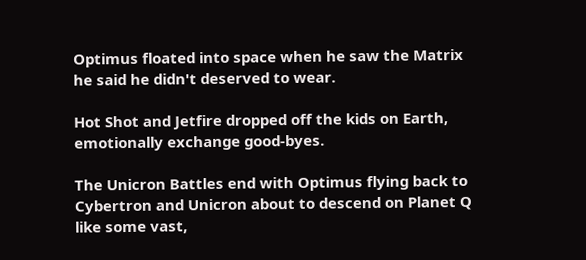Optimus floated into space when he saw the Matrix he said he didn't deserved to wear.

Hot Shot and Jetfire dropped off the kids on Earth, emotionally exchange good-byes.

The Unicron Battles end with Optimus flying back to Cybertron and Unicron about to descend on Planet Q like some vast,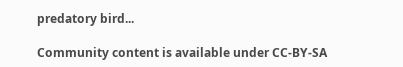predatory bird...

Community content is available under CC-BY-SA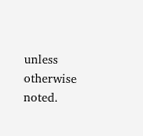unless otherwise noted.